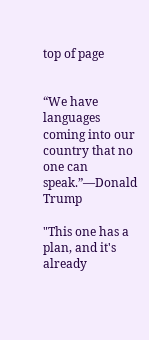top of page


“We have languages coming into our country that no one can speak.”—Donald Trump

"This one has a plan, and it's already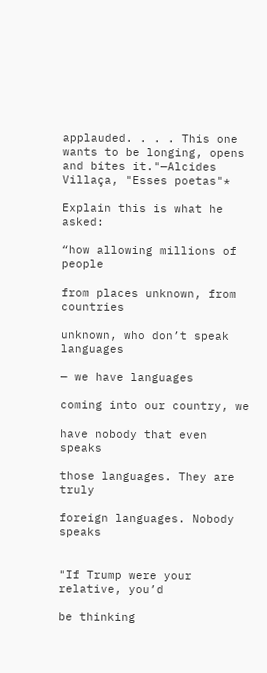applauded. . . . This one wants to be longing, opens and bites it."—Alcides Villaça, "Esses poetas"*

Explain this is what he asked:

“how allowing millions of people

from places unknown, from countries

unknown, who don’t speak languages

— we have languages

coming into our country, we

have nobody that even speaks

those languages. They are truly

foreign languages. Nobody speaks


"If Trump were your relative, you’d

be thinking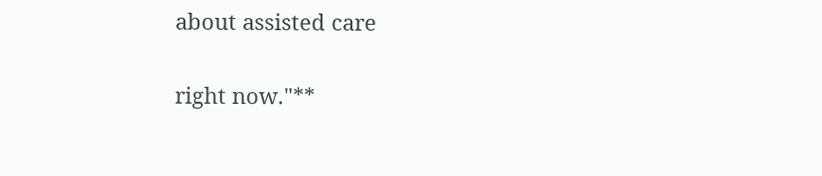about assisted care

right now."**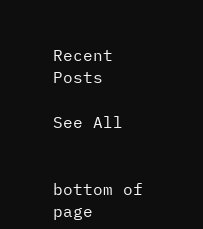Recent Posts

See All


bottom of page